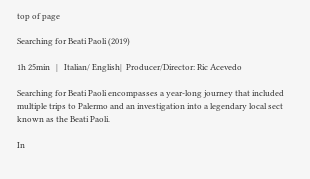top of page

Searching for Beati Paoli (2019)

1h 25min   |   Italian/ English|  Producer/Director: Ric Acevedo

Searching for Beati Paoli encompasses a year-long journey that included multiple trips to Palermo and an investigation into a legendary local sect known as the Beati Paoli.

In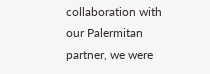collaboration with our Palermitan partner, we were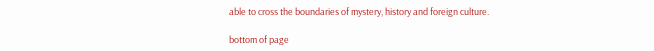able to cross the boundaries of mystery, history and foreign culture.

bottom of page